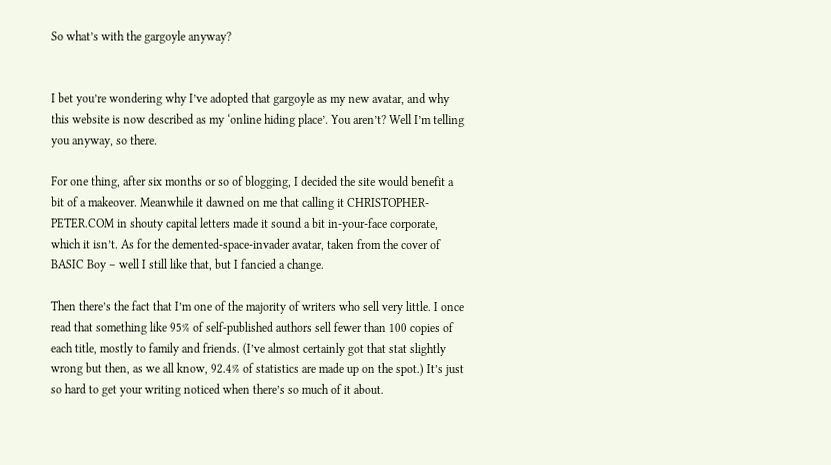So what’s with the gargoyle anyway?


I bet you’re wondering why I’ve adopted that gargoyle as my new avatar, and why this website is now described as my ‘online hiding place’. You aren’t? Well I’m telling you anyway, so there.

For one thing, after six months or so of blogging, I decided the site would benefit a bit of a makeover. Meanwhile it dawned on me that calling it CHRISTOPHER-PETER.COM in shouty capital letters made it sound a bit in-your-face corporate, which it isn’t. As for the demented-space-invader avatar, taken from the cover of BASIC Boy – well I still like that, but I fancied a change.

Then there’s the fact that I’m one of the majority of writers who sell very little. I once read that something like 95% of self-published authors sell fewer than 100 copies of each title, mostly to family and friends. (I’ve almost certainly got that stat slightly wrong but then, as we all know, 92.4% of statistics are made up on the spot.) It’s just so hard to get your writing noticed when there’s so much of it about.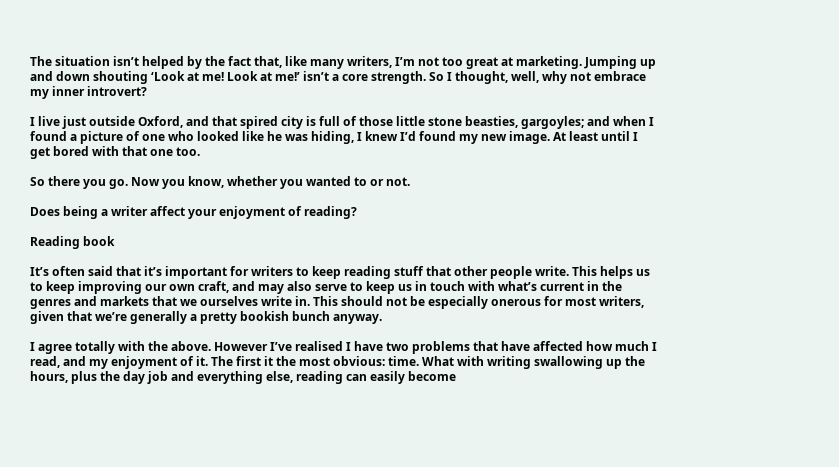The situation isn’t helped by the fact that, like many writers, I’m not too great at marketing. Jumping up and down shouting ‘Look at me! Look at me!’ isn’t a core strength. So I thought, well, why not embrace my inner introvert?

I live just outside Oxford, and that spired city is full of those little stone beasties, gargoyles; and when I found a picture of one who looked like he was hiding, I knew I’d found my new image. At least until I get bored with that one too.

So there you go. Now you know, whether you wanted to or not.

Does being a writer affect your enjoyment of reading?

Reading book

It’s often said that it’s important for writers to keep reading stuff that other people write. This helps us to keep improving our own craft, and may also serve to keep us in touch with what’s current in the genres and markets that we ourselves write in. This should not be especially onerous for most writers, given that we’re generally a pretty bookish bunch anyway.

I agree totally with the above. However I’ve realised I have two problems that have affected how much I read, and my enjoyment of it. The first it the most obvious: time. What with writing swallowing up the hours, plus the day job and everything else, reading can easily become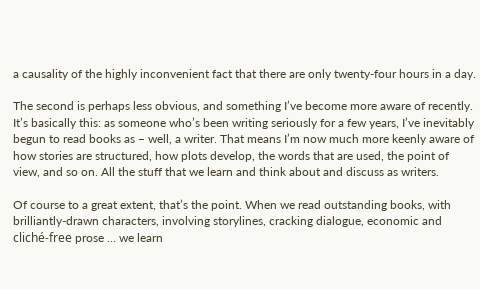a causality of the highly inconvenient fact that there are only twenty-four hours in a day.

The second is perhaps less obvious, and something I’ve become more aware of recently. It’s basically this: as someone who’s been writing seriously for a few years, I’ve inevitably begun to read books as – well, a writer. That means I’m now much more keenly aware of how stories are structured, how plots develop, the words that are used, the point of view, and so on. All the stuff that we learn and think about and discuss as writers.

Of course to a great extent, that’s the point. When we read outstanding books, with brilliantly-drawn characters, involving storylines, cracking dialogue, economic and cliché-free prose … we learn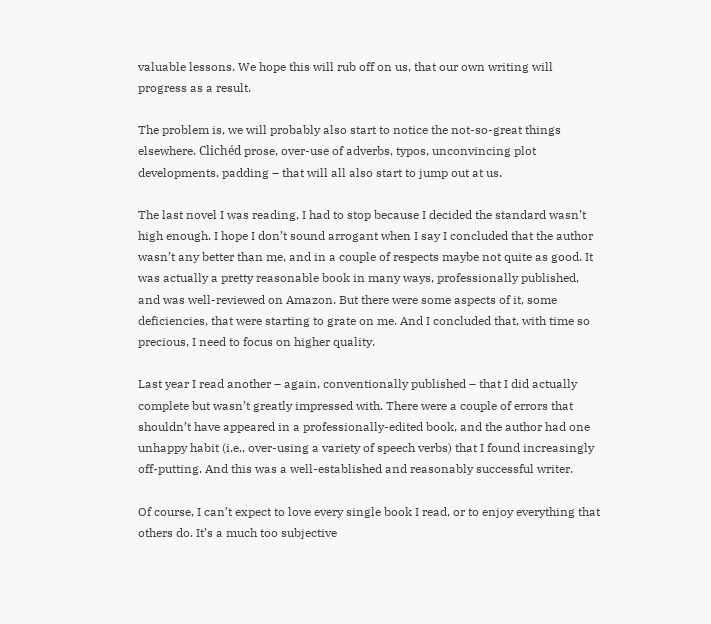valuable lessons. We hope this will rub off on us, that our own writing will progress as a result.

The problem is, we will probably also start to notice the not-so-great things elsewhere. Clichéd prose, over-use of adverbs, typos, unconvincing plot developments, padding – that will all also start to jump out at us.

The last novel I was reading, I had to stop because I decided the standard wasn’t high enough. I hope I don’t sound arrogant when I say I concluded that the author wasn’t any better than me, and in a couple of respects maybe not quite as good. It was actually a pretty reasonable book in many ways, professionally published, and was well-reviewed on Amazon. But there were some aspects of it, some deficiencies, that were starting to grate on me. And I concluded that, with time so precious, I need to focus on higher quality.

Last year I read another – again, conventionally published – that I did actually complete but wasn’t greatly impressed with. There were a couple of errors that shouldn’t have appeared in a professionally-edited book, and the author had one unhappy habit (i.e., over-using a variety of speech verbs) that I found increasingly off-putting. And this was a well-established and reasonably successful writer.

Of course, I can’t expect to love every single book I read, or to enjoy everything that others do. It’s a much too subjective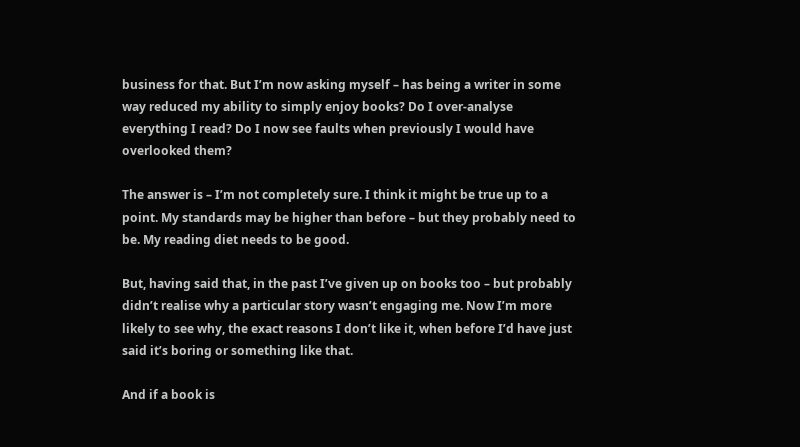business for that. But I’m now asking myself – has being a writer in some way reduced my ability to simply enjoy books? Do I over-analyse everything I read? Do I now see faults when previously I would have overlooked them?

The answer is – I’m not completely sure. I think it might be true up to a point. My standards may be higher than before – but they probably need to be. My reading diet needs to be good.

But, having said that, in the past I’ve given up on books too – but probably didn’t realise why a particular story wasn’t engaging me. Now I’m more likely to see why, the exact reasons I don’t like it, when before I’d have just said it’s boring or something like that.

And if a book is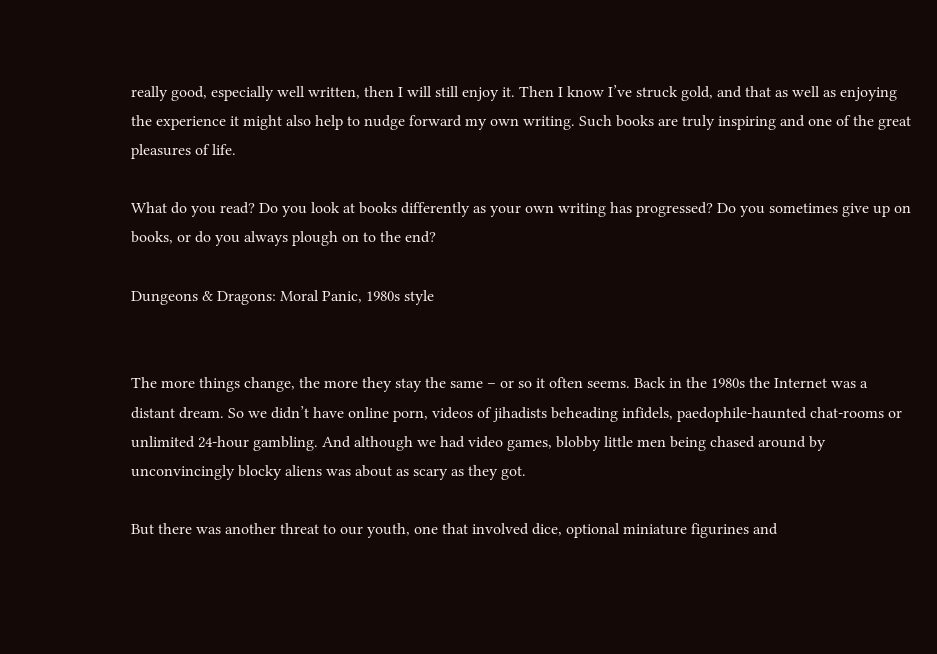really good, especially well written, then I will still enjoy it. Then I know I’ve struck gold, and that as well as enjoying the experience it might also help to nudge forward my own writing. Such books are truly inspiring and one of the great pleasures of life.

What do you read? Do you look at books differently as your own writing has progressed? Do you sometimes give up on books, or do you always plough on to the end?

Dungeons & Dragons: Moral Panic, 1980s style


The more things change, the more they stay the same – or so it often seems. Back in the 1980s the Internet was a distant dream. So we didn’t have online porn, videos of jihadists beheading infidels, paedophile-haunted chat-rooms or unlimited 24-hour gambling. And although we had video games, blobby little men being chased around by unconvincingly blocky aliens was about as scary as they got.

But there was another threat to our youth, one that involved dice, optional miniature figurines and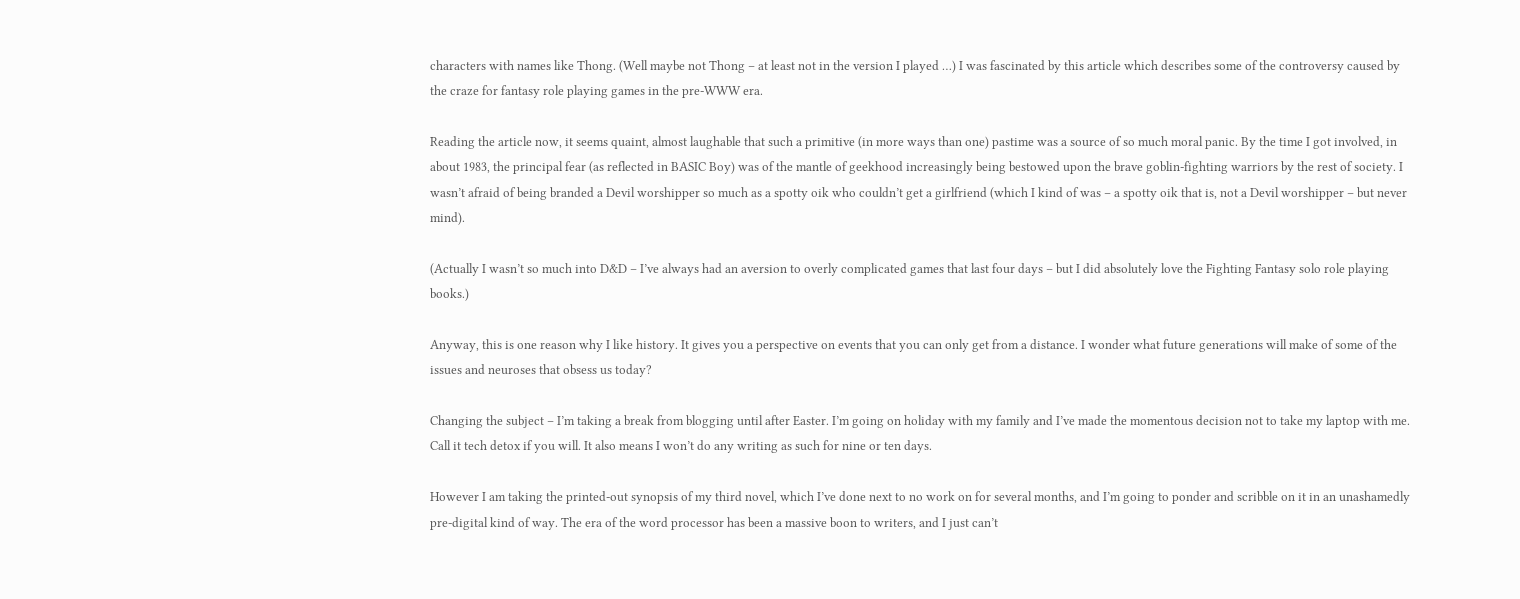characters with names like Thong. (Well maybe not Thong – at least not in the version I played …) I was fascinated by this article which describes some of the controversy caused by the craze for fantasy role playing games in the pre-WWW era.

Reading the article now, it seems quaint, almost laughable that such a primitive (in more ways than one) pastime was a source of so much moral panic. By the time I got involved, in about 1983, the principal fear (as reflected in BASIC Boy) was of the mantle of geekhood increasingly being bestowed upon the brave goblin-fighting warriors by the rest of society. I wasn’t afraid of being branded a Devil worshipper so much as a spotty oik who couldn’t get a girlfriend (which I kind of was – a spotty oik that is, not a Devil worshipper – but never mind).

(Actually I wasn’t so much into D&D – I’ve always had an aversion to overly complicated games that last four days – but I did absolutely love the Fighting Fantasy solo role playing books.)

Anyway, this is one reason why I like history. It gives you a perspective on events that you can only get from a distance. I wonder what future generations will make of some of the issues and neuroses that obsess us today?

Changing the subject – I’m taking a break from blogging until after Easter. I’m going on holiday with my family and I’ve made the momentous decision not to take my laptop with me. Call it tech detox if you will. It also means I won’t do any writing as such for nine or ten days.

However I am taking the printed-out synopsis of my third novel, which I’ve done next to no work on for several months, and I’m going to ponder and scribble on it in an unashamedly pre-digital kind of way. The era of the word processor has been a massive boon to writers, and I just can’t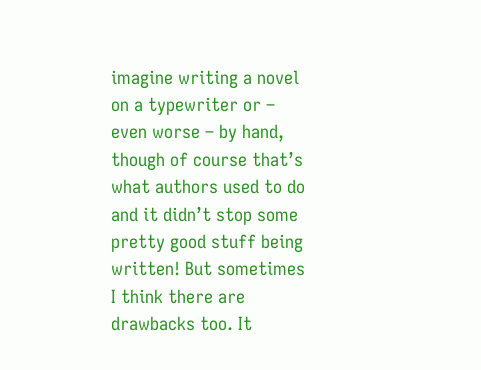imagine writing a novel on a typewriter or – even worse – by hand, though of course that’s what authors used to do and it didn’t stop some pretty good stuff being written! But sometimes I think there are drawbacks too. It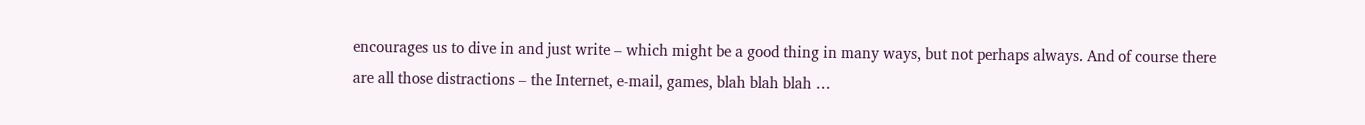encourages us to dive in and just write – which might be a good thing in many ways, but not perhaps always. And of course there are all those distractions – the Internet, e-mail, games, blah blah blah …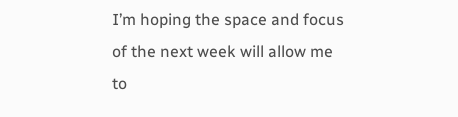I’m hoping the space and focus of the next week will allow me to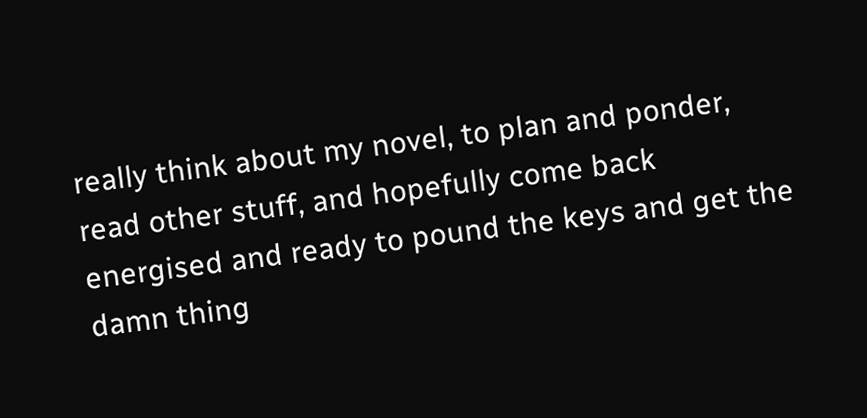really think about my novel, to plan and ponder, read other stuff, and hopefully come back energised and ready to pound the keys and get the damn thing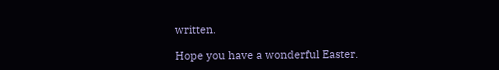written.

Hope you have a wonderful Easter.